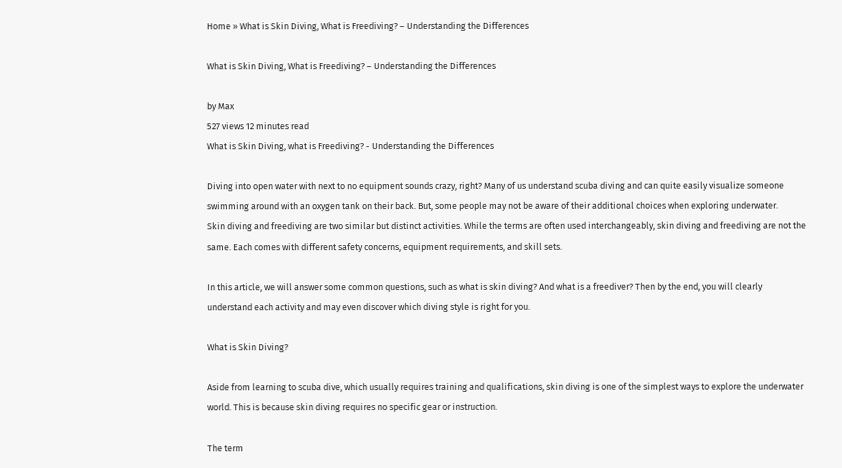Home » What is Skin Diving, What is Freediving? – Understanding the Differences

What is Skin Diving, What is Freediving? – Understanding the Differences

by Max
527 views 12 minutes read
What is Skin Diving, what is Freediving? - Understanding the Differences

Diving into open water with next to no equipment sounds crazy, right? Many of us understand scuba diving and can quite easily visualize someone swimming around with an oxygen tank on their back. But, some people may not be aware of their additional choices when exploring underwater.
Skin diving and freediving are two similar but distinct activities. While the terms are often used interchangeably, skin diving and freediving are not the same. Each comes with different safety concerns, equipment requirements, and skill sets.

In this article, we will answer some common questions, such as what is skin diving? And what is a freediver? Then by the end, you will clearly understand each activity and may even discover which diving style is right for you.

What is Skin Diving?

Aside from learning to scuba dive, which usually requires training and qualifications, skin diving is one of the simplest ways to explore the underwater world. This is because skin diving requires no specific gear or instruction.

The term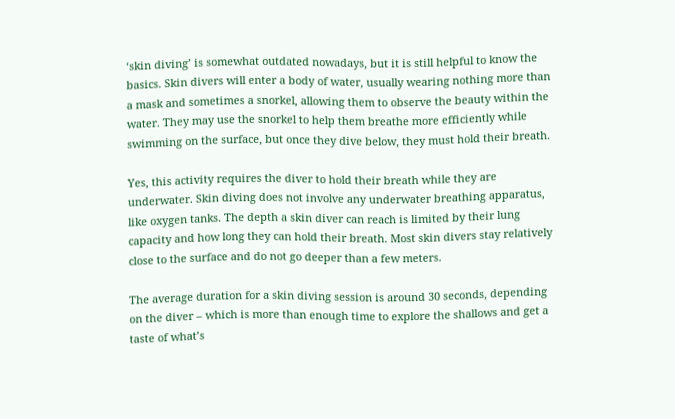‘skin diving’ is somewhat outdated nowadays, but it is still helpful to know the basics. Skin divers will enter a body of water, usually wearing nothing more than a mask and sometimes a snorkel, allowing them to observe the beauty within the water. They may use the snorkel to help them breathe more efficiently while swimming on the surface, but once they dive below, they must hold their breath.

Yes, this activity requires the diver to hold their breath while they are underwater. Skin diving does not involve any underwater breathing apparatus, like oxygen tanks. The depth a skin diver can reach is limited by their lung capacity and how long they can hold their breath. Most skin divers stay relatively close to the surface and do not go deeper than a few meters.

The average duration for a skin diving session is around 30 seconds, depending on the diver – which is more than enough time to explore the shallows and get a taste of what’s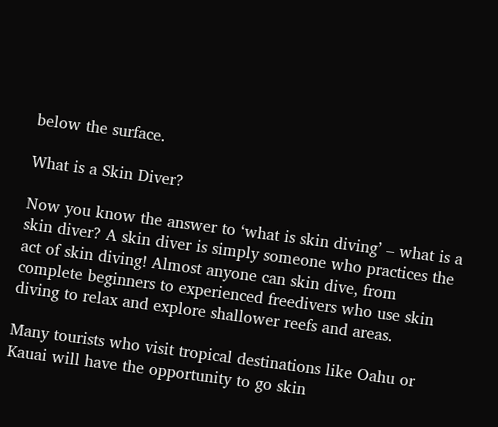below the surface.

What is a Skin Diver?

Now you know the answer to ‘what is skin diving’ – what is a skin diver? A skin diver is simply someone who practices the act of skin diving! Almost anyone can skin dive, from complete beginners to experienced freedivers who use skin diving to relax and explore shallower reefs and areas.

Many tourists who visit tropical destinations like Oahu or Kauai will have the opportunity to go skin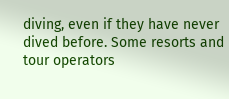diving, even if they have never dived before. Some resorts and tour operators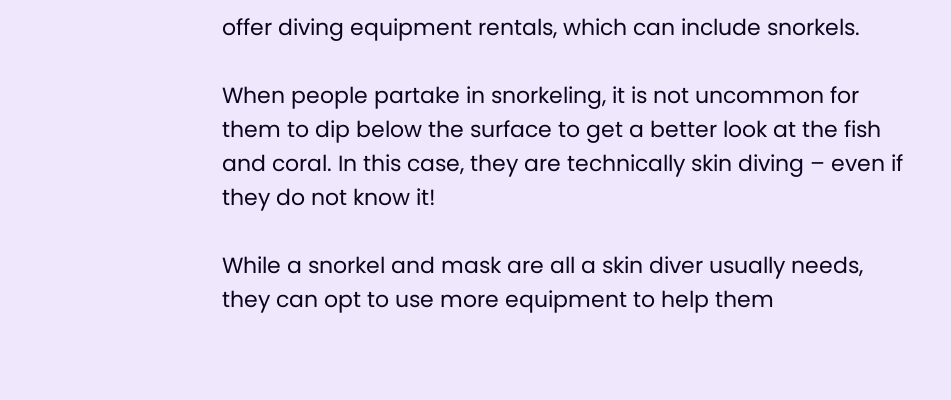offer diving equipment rentals, which can include snorkels.

When people partake in snorkeling, it is not uncommon for them to dip below the surface to get a better look at the fish and coral. In this case, they are technically skin diving – even if they do not know it!

While a snorkel and mask are all a skin diver usually needs, they can opt to use more equipment to help them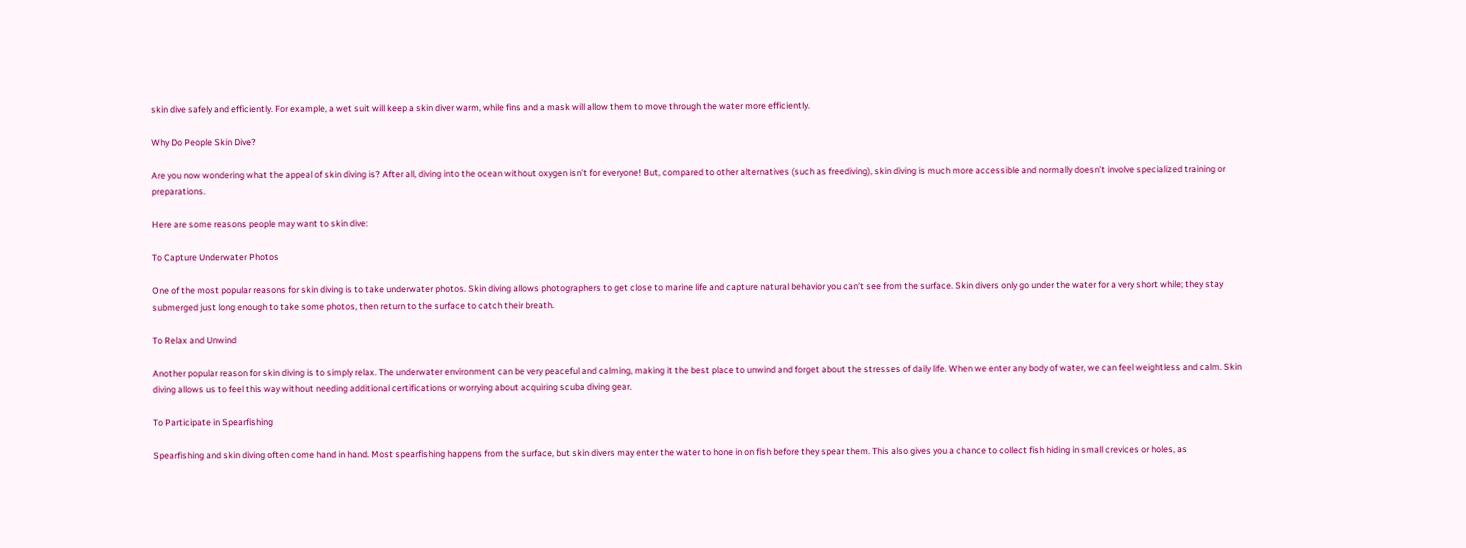skin dive safely and efficiently. For example, a wet suit will keep a skin diver warm, while fins and a mask will allow them to move through the water more efficiently.

Why Do People Skin Dive?

Are you now wondering what the appeal of skin diving is? After all, diving into the ocean without oxygen isn’t for everyone! But, compared to other alternatives (such as freediving), skin diving is much more accessible and normally doesn’t involve specialized training or preparations.

Here are some reasons people may want to skin dive:

To Capture Underwater Photos

One of the most popular reasons for skin diving is to take underwater photos. Skin diving allows photographers to get close to marine life and capture natural behavior you can’t see from the surface. Skin divers only go under the water for a very short while; they stay submerged just long enough to take some photos, then return to the surface to catch their breath.

To Relax and Unwind

Another popular reason for skin diving is to simply relax. The underwater environment can be very peaceful and calming, making it the best place to unwind and forget about the stresses of daily life. When we enter any body of water, we can feel weightless and calm. Skin diving allows us to feel this way without needing additional certifications or worrying about acquiring scuba diving gear.

To Participate in Spearfishing

Spearfishing and skin diving often come hand in hand. Most spearfishing happens from the surface, but skin divers may enter the water to hone in on fish before they spear them. This also gives you a chance to collect fish hiding in small crevices or holes, as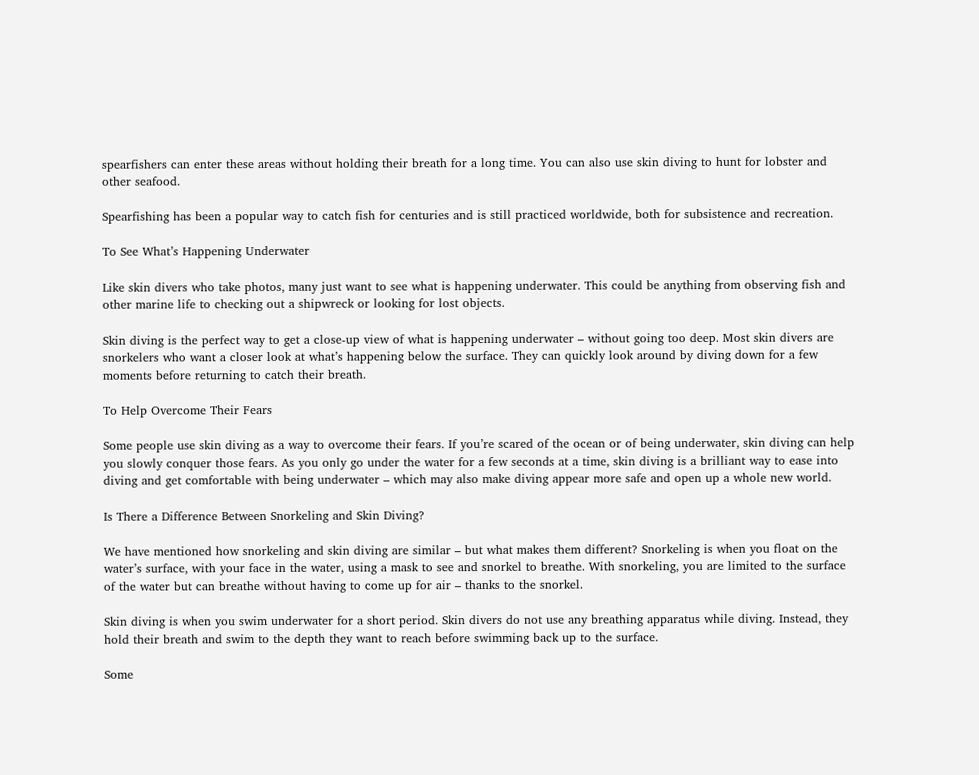spearfishers can enter these areas without holding their breath for a long time. You can also use skin diving to hunt for lobster and other seafood.

Spearfishing has been a popular way to catch fish for centuries and is still practiced worldwide, both for subsistence and recreation.

To See What’s Happening Underwater

Like skin divers who take photos, many just want to see what is happening underwater. This could be anything from observing fish and other marine life to checking out a shipwreck or looking for lost objects.

Skin diving is the perfect way to get a close-up view of what is happening underwater – without going too deep. Most skin divers are snorkelers who want a closer look at what’s happening below the surface. They can quickly look around by diving down for a few moments before returning to catch their breath.

To Help Overcome Their Fears

Some people use skin diving as a way to overcome their fears. If you’re scared of the ocean or of being underwater, skin diving can help you slowly conquer those fears. As you only go under the water for a few seconds at a time, skin diving is a brilliant way to ease into diving and get comfortable with being underwater – which may also make diving appear more safe and open up a whole new world.

Is There a Difference Between Snorkeling and Skin Diving?

We have mentioned how snorkeling and skin diving are similar – but what makes them different? Snorkeling is when you float on the water’s surface, with your face in the water, using a mask to see and snorkel to breathe. With snorkeling, you are limited to the surface of the water but can breathe without having to come up for air – thanks to the snorkel.

Skin diving is when you swim underwater for a short period. Skin divers do not use any breathing apparatus while diving. Instead, they hold their breath and swim to the depth they want to reach before swimming back up to the surface.

Some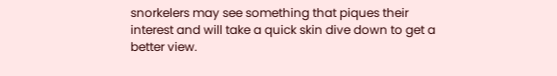snorkelers may see something that piques their interest and will take a quick skin dive down to get a better view.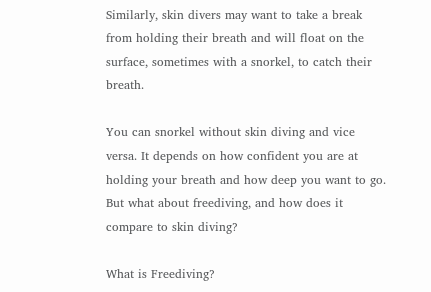Similarly, skin divers may want to take a break from holding their breath and will float on the surface, sometimes with a snorkel, to catch their breath.

You can snorkel without skin diving and vice versa. It depends on how confident you are at holding your breath and how deep you want to go. But what about freediving, and how does it compare to skin diving?

What is Freediving?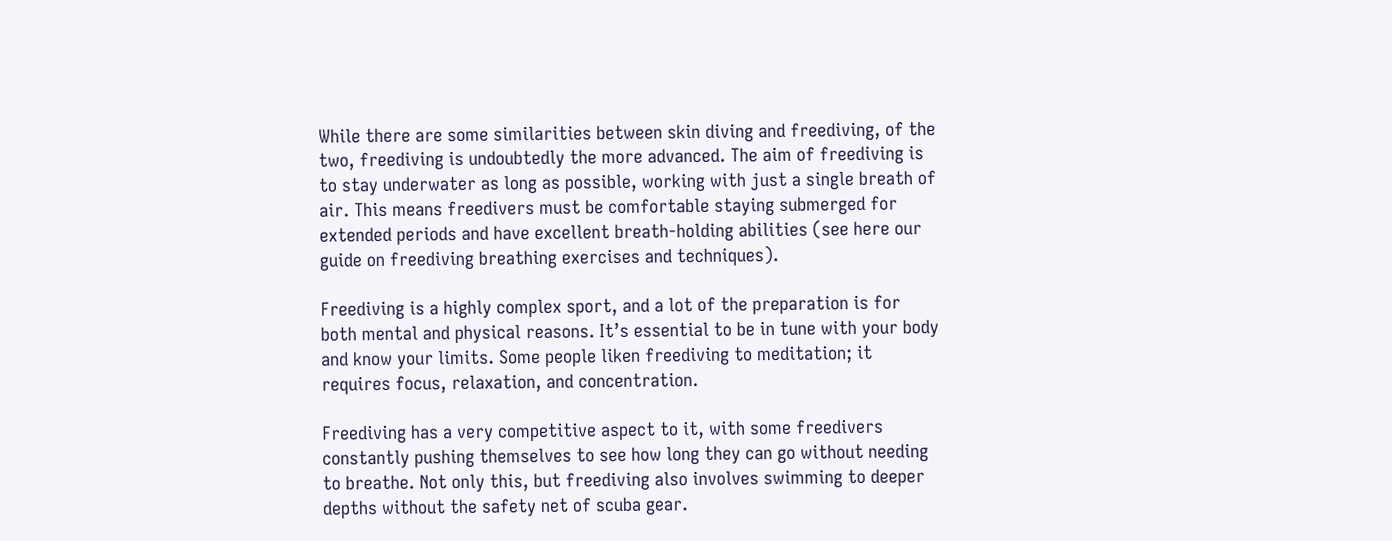While there are some similarities between skin diving and freediving, of the two, freediving is undoubtedly the more advanced. The aim of freediving is to stay underwater as long as possible, working with just a single breath of air. This means freedivers must be comfortable staying submerged for extended periods and have excellent breath-holding abilities (see here our guide on freediving breathing exercises and techniques).

Freediving is a highly complex sport, and a lot of the preparation is for both mental and physical reasons. It’s essential to be in tune with your body and know your limits. Some people liken freediving to meditation; it requires focus, relaxation, and concentration.

Freediving has a very competitive aspect to it, with some freedivers constantly pushing themselves to see how long they can go without needing to breathe. Not only this, but freediving also involves swimming to deeper depths without the safety net of scuba gear.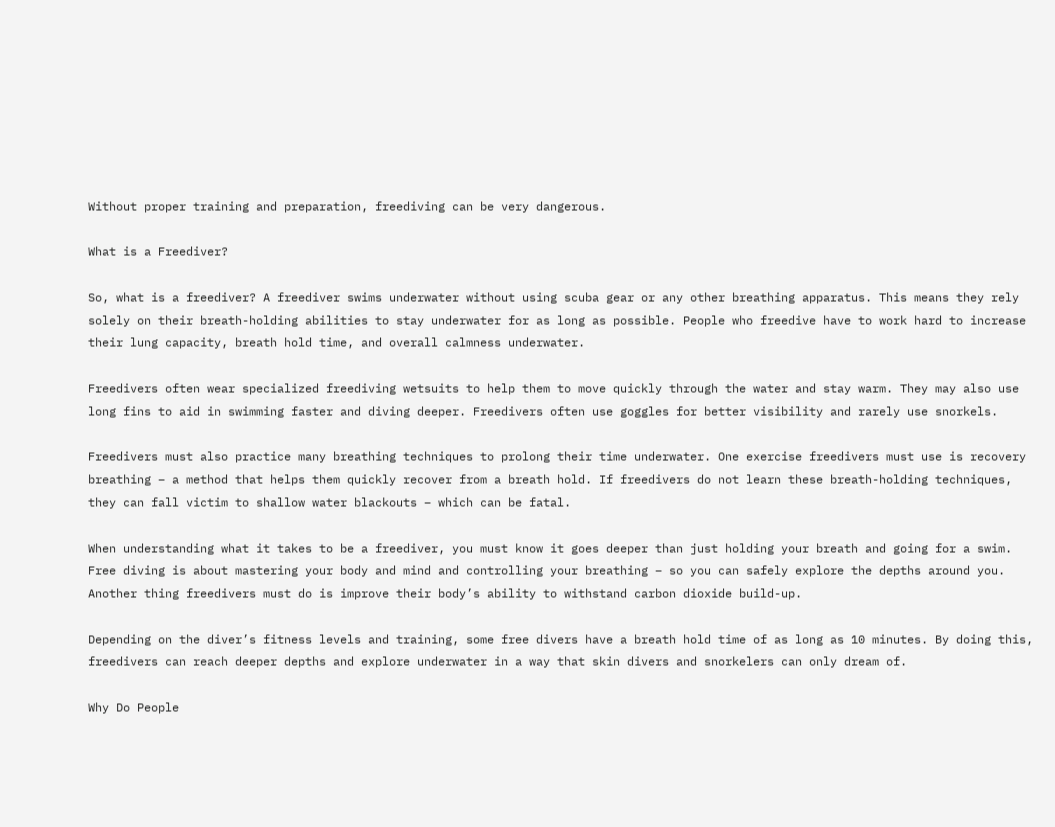Without proper training and preparation, freediving can be very dangerous.

What is a Freediver?

So, what is a freediver? A freediver swims underwater without using scuba gear or any other breathing apparatus. This means they rely solely on their breath-holding abilities to stay underwater for as long as possible. People who freedive have to work hard to increase their lung capacity, breath hold time, and overall calmness underwater.

Freedivers often wear specialized freediving wetsuits to help them to move quickly through the water and stay warm. They may also use long fins to aid in swimming faster and diving deeper. Freedivers often use goggles for better visibility and rarely use snorkels.

Freedivers must also practice many breathing techniques to prolong their time underwater. One exercise freedivers must use is recovery breathing – a method that helps them quickly recover from a breath hold. If freedivers do not learn these breath-holding techniques, they can fall victim to shallow water blackouts – which can be fatal.

When understanding what it takes to be a freediver, you must know it goes deeper than just holding your breath and going for a swim. Free diving is about mastering your body and mind and controlling your breathing – so you can safely explore the depths around you. Another thing freedivers must do is improve their body’s ability to withstand carbon dioxide build-up.

Depending on the diver’s fitness levels and training, some free divers have a breath hold time of as long as 10 minutes. By doing this, freedivers can reach deeper depths and explore underwater in a way that skin divers and snorkelers can only dream of.

Why Do People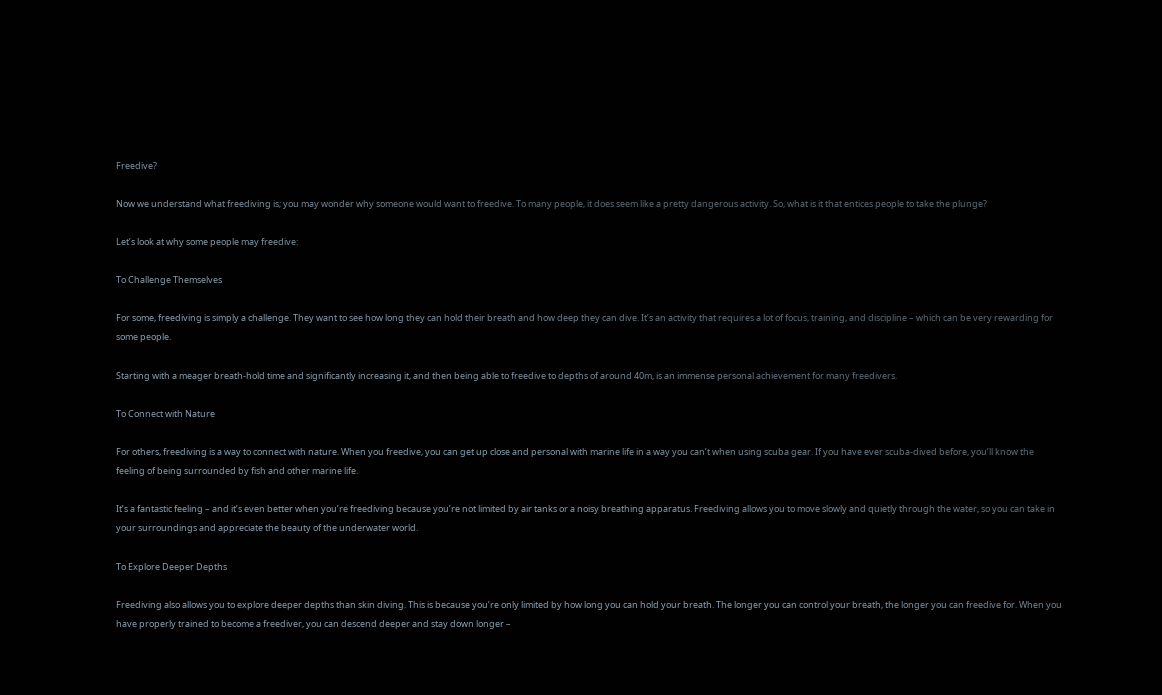Freedive?

Now we understand what freediving is; you may wonder why someone would want to freedive. To many people, it does seem like a pretty dangerous activity. So, what is it that entices people to take the plunge?

Let’s look at why some people may freedive:

To Challenge Themselves

For some, freediving is simply a challenge. They want to see how long they can hold their breath and how deep they can dive. It’s an activity that requires a lot of focus, training, and discipline – which can be very rewarding for some people.

Starting with a meager breath-hold time and significantly increasing it, and then being able to freedive to depths of around 40m, is an immense personal achievement for many freedivers.

To Connect with Nature

For others, freediving is a way to connect with nature. When you freedive, you can get up close and personal with marine life in a way you can’t when using scuba gear. If you have ever scuba-dived before, you’ll know the feeling of being surrounded by fish and other marine life.

It’s a fantastic feeling – and it’s even better when you’re freediving because you’re not limited by air tanks or a noisy breathing apparatus. Freediving allows you to move slowly and quietly through the water, so you can take in your surroundings and appreciate the beauty of the underwater world.

To Explore Deeper Depths

Freediving also allows you to explore deeper depths than skin diving. This is because you’re only limited by how long you can hold your breath. The longer you can control your breath, the longer you can freedive for. When you have properly trained to become a freediver, you can descend deeper and stay down longer –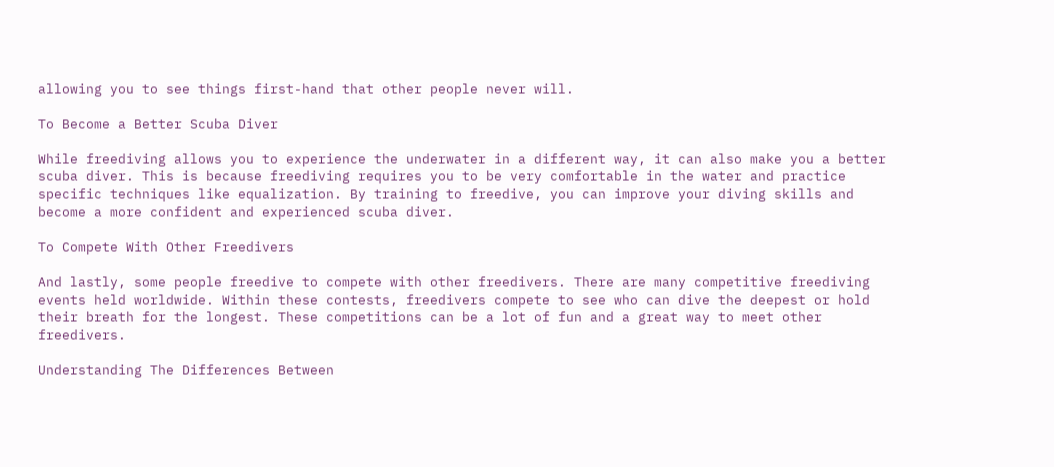allowing you to see things first-hand that other people never will.

To Become a Better Scuba Diver

While freediving allows you to experience the underwater in a different way, it can also make you a better scuba diver. This is because freediving requires you to be very comfortable in the water and practice specific techniques like equalization. By training to freedive, you can improve your diving skills and become a more confident and experienced scuba diver.

To Compete With Other Freedivers

And lastly, some people freedive to compete with other freedivers. There are many competitive freediving events held worldwide. Within these contests, freedivers compete to see who can dive the deepest or hold their breath for the longest. These competitions can be a lot of fun and a great way to meet other freedivers.

Understanding The Differences Between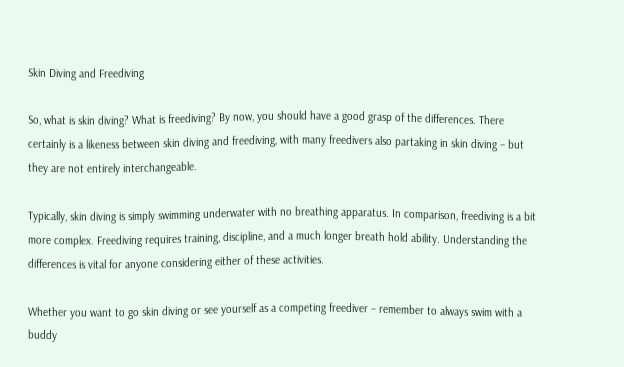Skin Diving and Freediving

So, what is skin diving? What is freediving? By now, you should have a good grasp of the differences. There certainly is a likeness between skin diving and freediving, with many freedivers also partaking in skin diving – but they are not entirely interchangeable.

Typically, skin diving is simply swimming underwater with no breathing apparatus. In comparison, freediving is a bit more complex. Freediving requires training, discipline, and a much longer breath hold ability. Understanding the differences is vital for anyone considering either of these activities.

Whether you want to go skin diving or see yourself as a competing freediver – remember to always swim with a buddy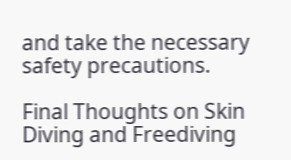and take the necessary safety precautions.

Final Thoughts on Skin Diving and Freediving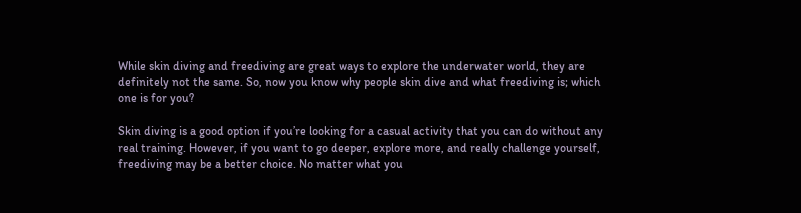While skin diving and freediving are great ways to explore the underwater world, they are definitely not the same. So, now you know why people skin dive and what freediving is; which one is for you?

Skin diving is a good option if you’re looking for a casual activity that you can do without any real training. However, if you want to go deeper, explore more, and really challenge yourself, freediving may be a better choice. No matter what you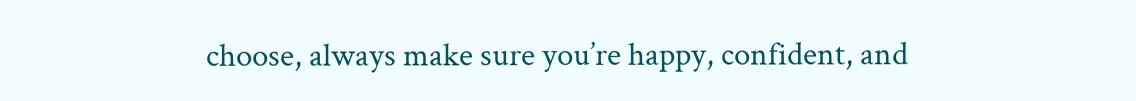choose, always make sure you’re happy, confident, and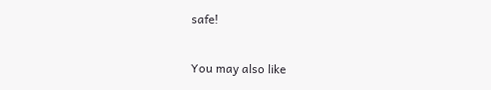safe!

You may also like